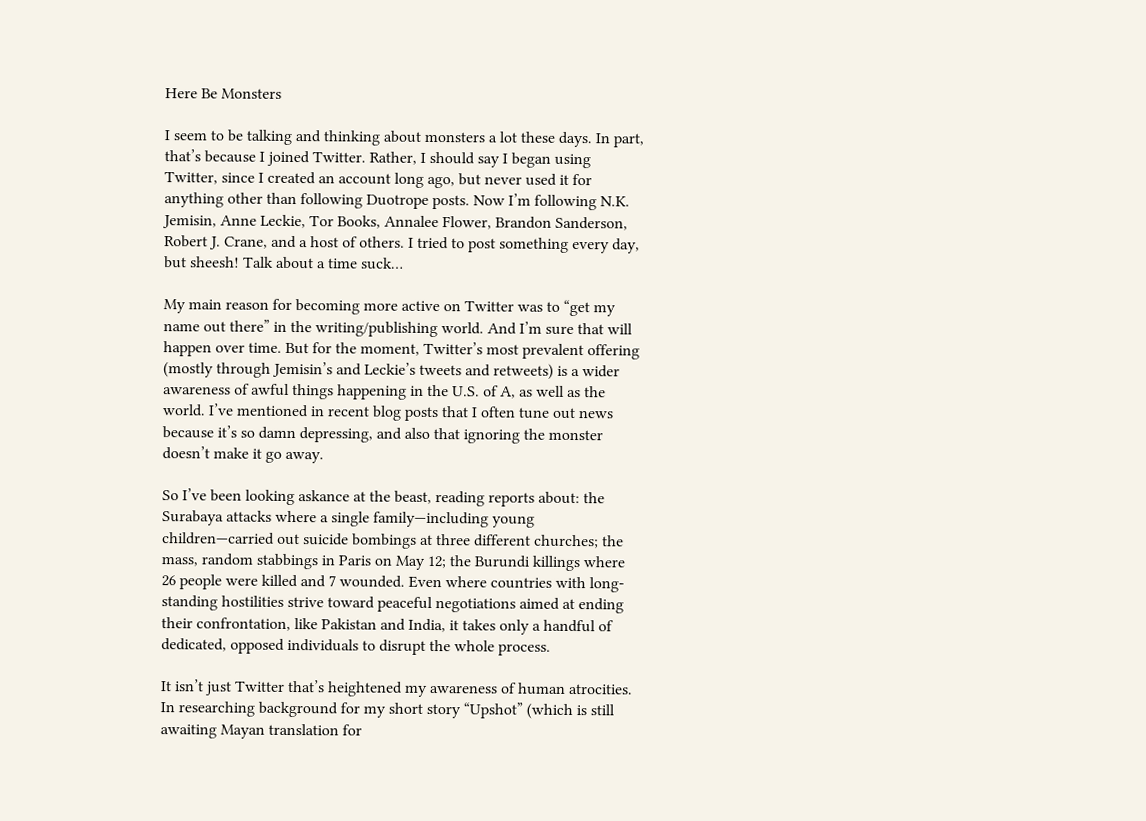Here Be Monsters

I seem to be talking and thinking about monsters a lot these days. In part, that’s because I joined Twitter. Rather, I should say I began using Twitter, since I created an account long ago, but never used it for anything other than following Duotrope posts. Now I’m following N.K. Jemisin, Anne Leckie, Tor Books, Annalee Flower, Brandon Sanderson, Robert J. Crane, and a host of others. I tried to post something every day, but sheesh! Talk about a time suck…

My main reason for becoming more active on Twitter was to “get my name out there” in the writing/publishing world. And I’m sure that will happen over time. But for the moment, Twitter’s most prevalent offering (mostly through Jemisin’s and Leckie’s tweets and retweets) is a wider awareness of awful things happening in the U.S. of A, as well as the world. I’ve mentioned in recent blog posts that I often tune out news because it’s so damn depressing, and also that ignoring the monster doesn’t make it go away.

So I’ve been looking askance at the beast, reading reports about: the Surabaya attacks where a single family—including young children—carried out suicide bombings at three different churches; the mass, random stabbings in Paris on May 12; the Burundi killings where 26 people were killed and 7 wounded. Even where countries with long-standing hostilities strive toward peaceful negotiations aimed at ending their confrontation, like Pakistan and India, it takes only a handful of dedicated, opposed individuals to disrupt the whole process.

It isn’t just Twitter that’s heightened my awareness of human atrocities. In researching background for my short story “Upshot” (which is still awaiting Mayan translation for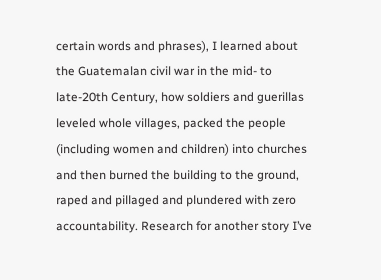certain words and phrases), I learned about the Guatemalan civil war in the mid- to late-20th Century, how soldiers and guerillas leveled whole villages, packed the people (including women and children) into churches and then burned the building to the ground, raped and pillaged and plundered with zero accountability. Research for another story I’ve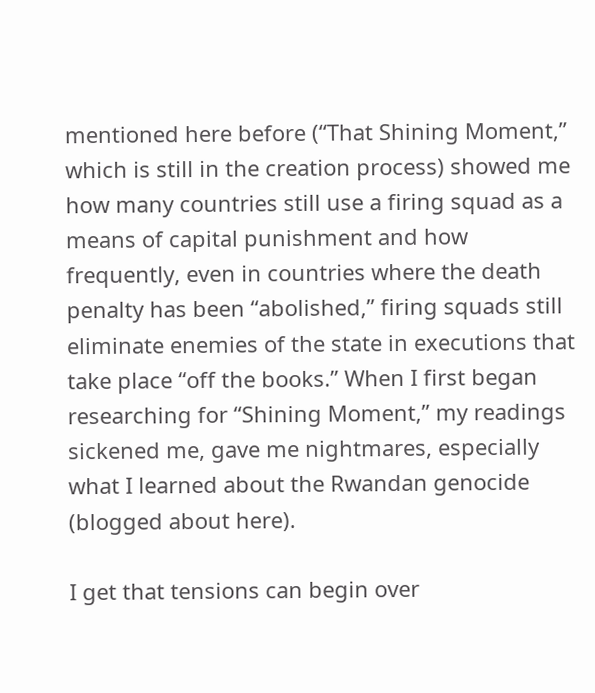mentioned here before (“That Shining Moment,” which is still in the creation process) showed me how many countries still use a firing squad as a means of capital punishment and how frequently, even in countries where the death penalty has been “abolished,” firing squads still eliminate enemies of the state in executions that take place “off the books.” When I first began researching for “Shining Moment,” my readings sickened me, gave me nightmares, especially what I learned about the Rwandan genocide (blogged about here).

I get that tensions can begin over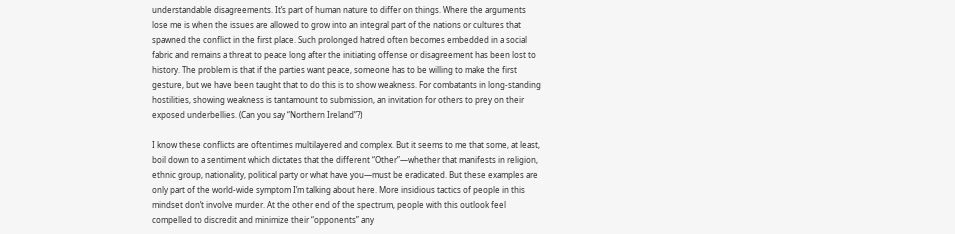understandable disagreements. It’s part of human nature to differ on things. Where the arguments lose me is when the issues are allowed to grow into an integral part of the nations or cultures that spawned the conflict in the first place. Such prolonged hatred often becomes embedded in a social fabric and remains a threat to peace long after the initiating offense or disagreement has been lost to history. The problem is that if the parties want peace, someone has to be willing to make the first gesture, but we have been taught that to do this is to show weakness. For combatants in long-standing hostilities, showing weakness is tantamount to submission, an invitation for others to prey on their exposed underbellies. (Can you say “Northern Ireland”?)

I know these conflicts are oftentimes multilayered and complex. But it seems to me that some, at least, boil down to a sentiment which dictates that the different “Other”—whether that manifests in religion, ethnic group, nationality, political party or what have you—must be eradicated. But these examples are only part of the world-wide symptom I’m talking about here. More insidious tactics of people in this mindset don’t involve murder. At the other end of the spectrum, people with this outlook feel compelled to discredit and minimize their “opponents” any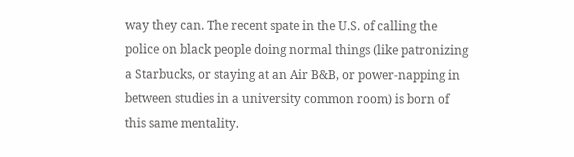way they can. The recent spate in the U.S. of calling the police on black people doing normal things (like patronizing a Starbucks, or staying at an Air B&B, or power-napping in between studies in a university common room) is born of this same mentality.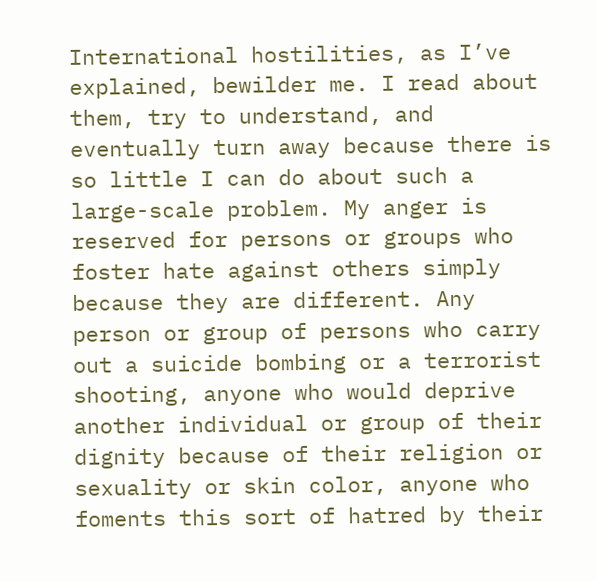International hostilities, as I’ve explained, bewilder me. I read about them, try to understand, and eventually turn away because there is so little I can do about such a large-scale problem. My anger is reserved for persons or groups who foster hate against others simply because they are different. Any person or group of persons who carry out a suicide bombing or a terrorist shooting, anyone who would deprive another individual or group of their dignity because of their religion or sexuality or skin color, anyone who foments this sort of hatred by their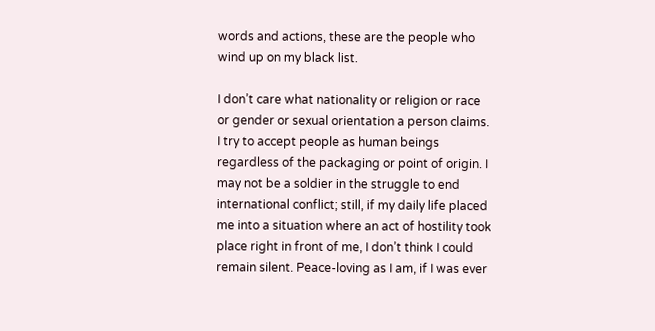words and actions, these are the people who wind up on my black list.

I don’t care what nationality or religion or race or gender or sexual orientation a person claims. I try to accept people as human beings regardless of the packaging or point of origin. I may not be a soldier in the struggle to end international conflict; still, if my daily life placed me into a situation where an act of hostility took place right in front of me, I don’t think I could remain silent. Peace-loving as I am, if I was ever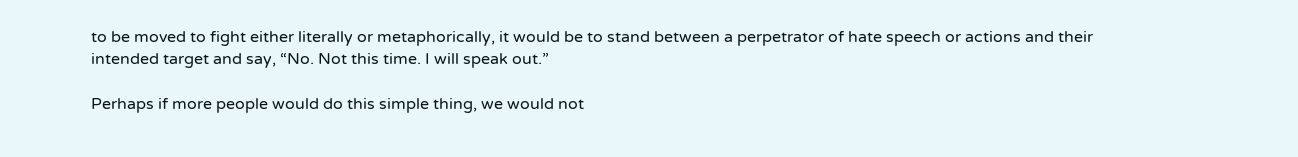to be moved to fight either literally or metaphorically, it would be to stand between a perpetrator of hate speech or actions and their intended target and say, “No. Not this time. I will speak out.”

Perhaps if more people would do this simple thing, we would not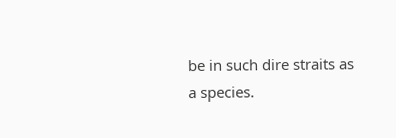be in such dire straits as a species.